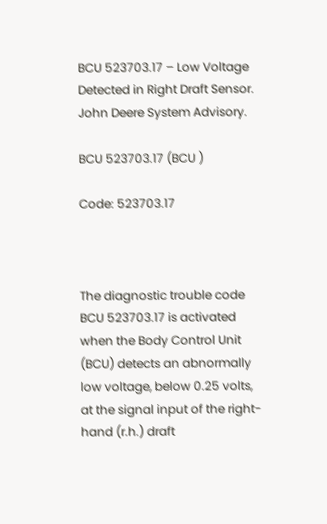BCU 523703.17 – Low Voltage Detected in Right Draft Sensor. John Deere System Advisory.

BCU 523703.17 (BCU )

Code: 523703.17



The diagnostic trouble code BCU 523703.17 is activated when the Body Control Unit (BCU) detects an abnormally low voltage, below 0.25 volts, at the signal input of the right-hand (r.h.) draft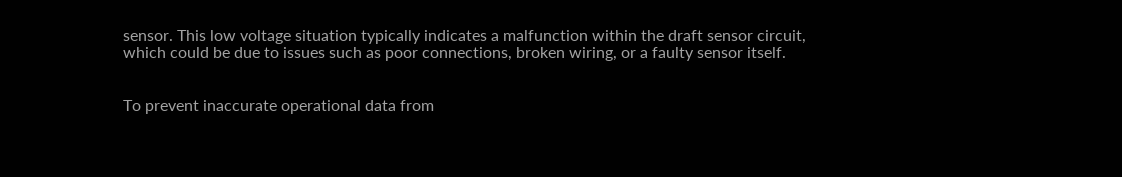sensor. This low voltage situation typically indicates a malfunction within the draft sensor circuit, which could be due to issues such as poor connections, broken wiring, or a faulty sensor itself.


To prevent inaccurate operational data from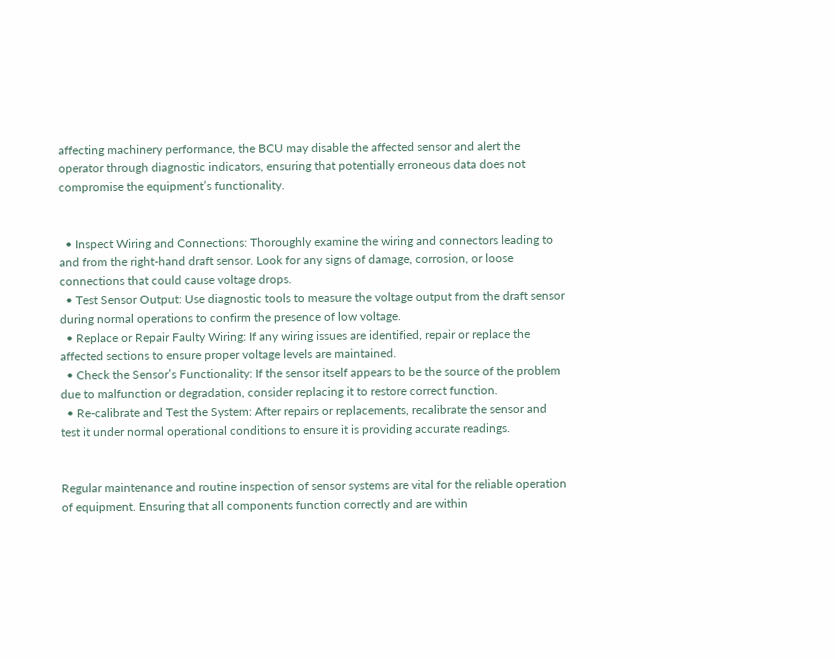affecting machinery performance, the BCU may disable the affected sensor and alert the operator through diagnostic indicators, ensuring that potentially erroneous data does not compromise the equipment’s functionality.


  • Inspect Wiring and Connections: Thoroughly examine the wiring and connectors leading to and from the right-hand draft sensor. Look for any signs of damage, corrosion, or loose connections that could cause voltage drops.
  • Test Sensor Output: Use diagnostic tools to measure the voltage output from the draft sensor during normal operations to confirm the presence of low voltage.
  • Replace or Repair Faulty Wiring: If any wiring issues are identified, repair or replace the affected sections to ensure proper voltage levels are maintained.
  • Check the Sensor’s Functionality: If the sensor itself appears to be the source of the problem due to malfunction or degradation, consider replacing it to restore correct function.
  • Re-calibrate and Test the System: After repairs or replacements, recalibrate the sensor and test it under normal operational conditions to ensure it is providing accurate readings.


Regular maintenance and routine inspection of sensor systems are vital for the reliable operation of equipment. Ensuring that all components function correctly and are within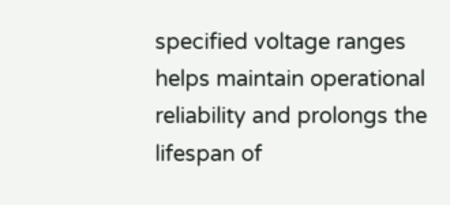specified voltage ranges helps maintain operational reliability and prolongs the lifespan of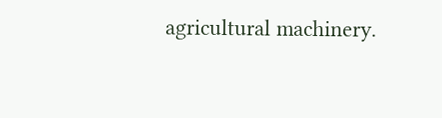agricultural machinery.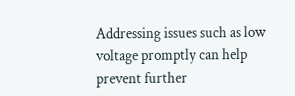Addressing issues such as low voltage promptly can help prevent further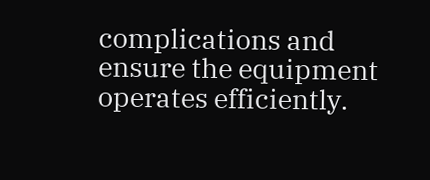complications and ensure the equipment operates efficiently.